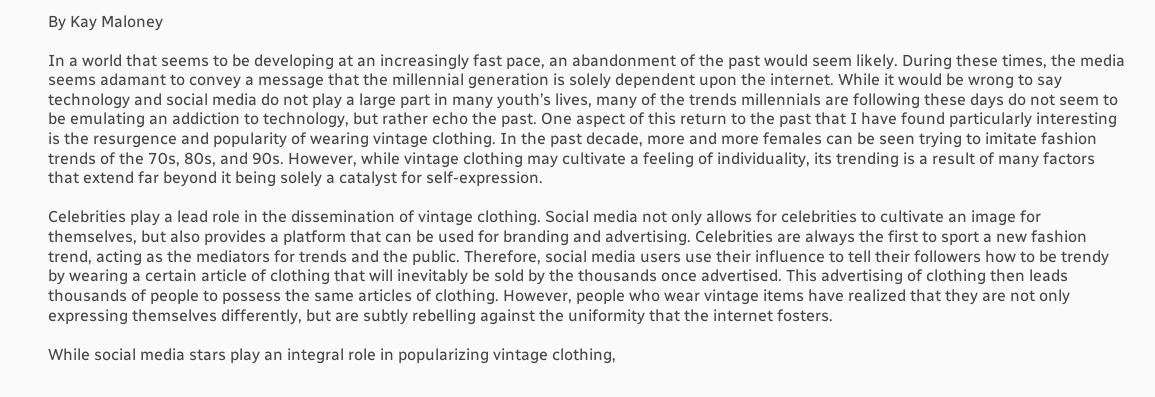By Kay Maloney

In a world that seems to be developing at an increasingly fast pace, an abandonment of the past would seem likely. During these times, the media seems adamant to convey a message that the millennial generation is solely dependent upon the internet. While it would be wrong to say technology and social media do not play a large part in many youth’s lives, many of the trends millennials are following these days do not seem to be emulating an addiction to technology, but rather echo the past. One aspect of this return to the past that I have found particularly interesting is the resurgence and popularity of wearing vintage clothing. In the past decade, more and more females can be seen trying to imitate fashion trends of the 70s, 80s, and 90s. However, while vintage clothing may cultivate a feeling of individuality, its trending is a result of many factors that extend far beyond it being solely a catalyst for self-expression.

Celebrities play a lead role in the dissemination of vintage clothing. Social media not only allows for celebrities to cultivate an image for themselves, but also provides a platform that can be used for branding and advertising. Celebrities are always the first to sport a new fashion trend, acting as the mediators for trends and the public. Therefore, social media users use their influence to tell their followers how to be trendy by wearing a certain article of clothing that will inevitably be sold by the thousands once advertised. This advertising of clothing then leads thousands of people to possess the same articles of clothing. However, people who wear vintage items have realized that they are not only expressing themselves differently, but are subtly rebelling against the uniformity that the internet fosters.

While social media stars play an integral role in popularizing vintage clothing,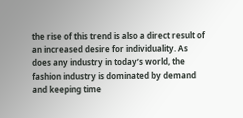the rise of this trend is also a direct result of an increased desire for individuality. As does any industry in today’s world, the fashion industry is dominated by demand and keeping time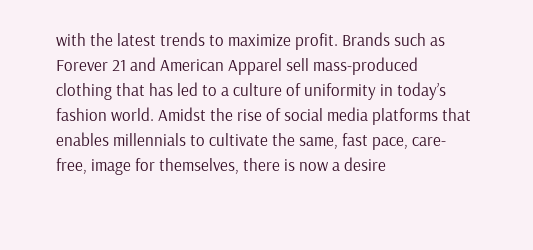with the latest trends to maximize profit. Brands such as Forever 21 and American Apparel sell mass-produced clothing that has led to a culture of uniformity in today’s fashion world. Amidst the rise of social media platforms that enables millennials to cultivate the same, fast pace, care-free, image for themselves, there is now a desire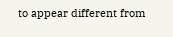to appear different from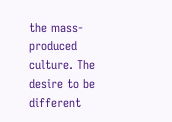the mass-produced culture. The desire to be different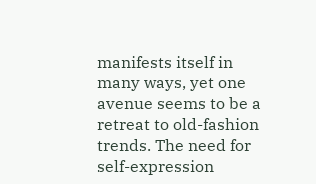manifests itself in many ways, yet one avenue seems to be a retreat to old-fashion trends. The need for self-expression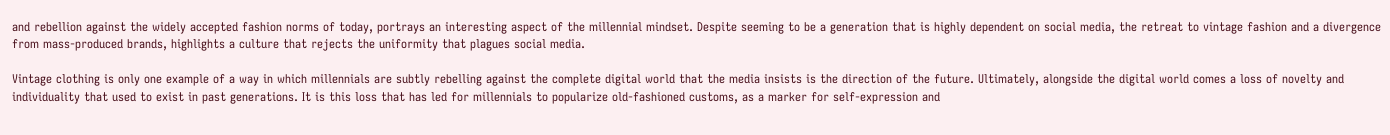and rebellion against the widely accepted fashion norms of today, portrays an interesting aspect of the millennial mindset. Despite seeming to be a generation that is highly dependent on social media, the retreat to vintage fashion and a divergence from mass-produced brands, highlights a culture that rejects the uniformity that plagues social media.

Vintage clothing is only one example of a way in which millennials are subtly rebelling against the complete digital world that the media insists is the direction of the future. Ultimately, alongside the digital world comes a loss of novelty and individuality that used to exist in past generations. It is this loss that has led for millennials to popularize old-fashioned customs, as a marker for self-expression and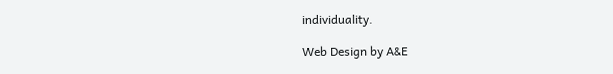individuality.

Web Design by A&E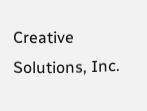Creative Solutions, Inc.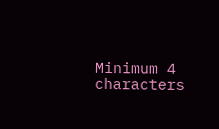Minimum 4 characters